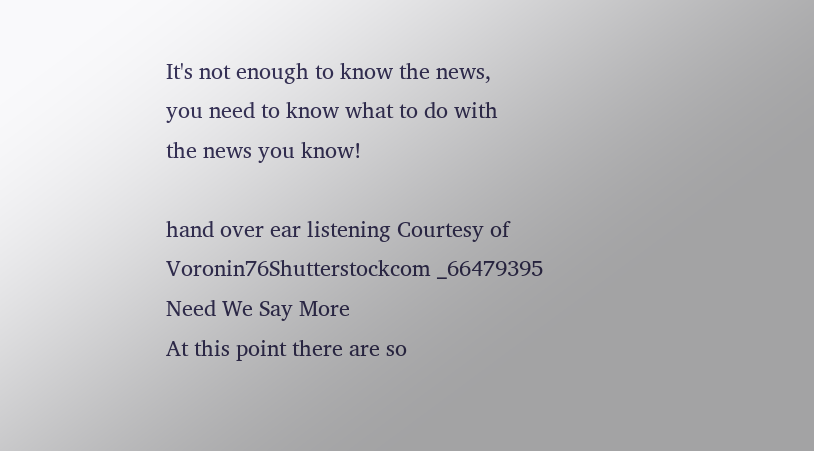It's not enough to know the news,
you need to know what to do with
the news you know!

hand over ear listening Courtesy of Voronin76Shutterstockcom _66479395
Need We Say More
At this point there are so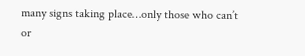many signs taking place…only those who can’t or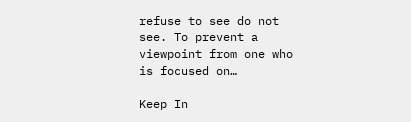refuse to see do not see. To prevent a viewpoint from one who is focused on…

Keep In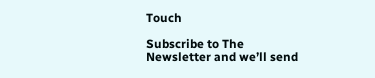Touch

Subscribe to The Newsletter and we’ll send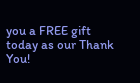you a FREE gift today as our Thank You!